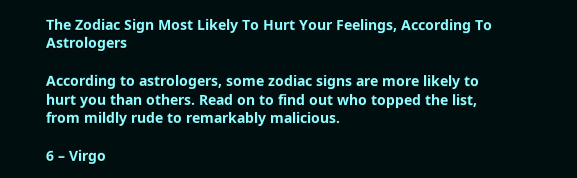The Zodiac Sign Most Likely To Hurt Your Feelings, According To Astrologers

According to astrologers, some zodiac signs are more likely to hurt you than others. Read on to find out who topped the list, from mildly rude to remarkably malicious.

6 – Virgo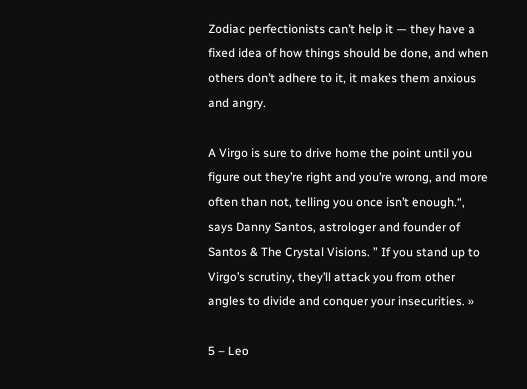Zodiac perfectionists can’t help it — they have a fixed idea of how things should be done, and when others don’t adhere to it, it makes them anxious and angry.

A Virgo is sure to drive home the point until you figure out they’re right and you’re wrong, and more often than not, telling you once isn’t enough.“, says Danny Santos, astrologer and founder of Santos & The Crystal Visions. ” If you stand up to Virgo’s scrutiny, they’ll attack you from other angles to divide and conquer your insecurities. »

5 – Leo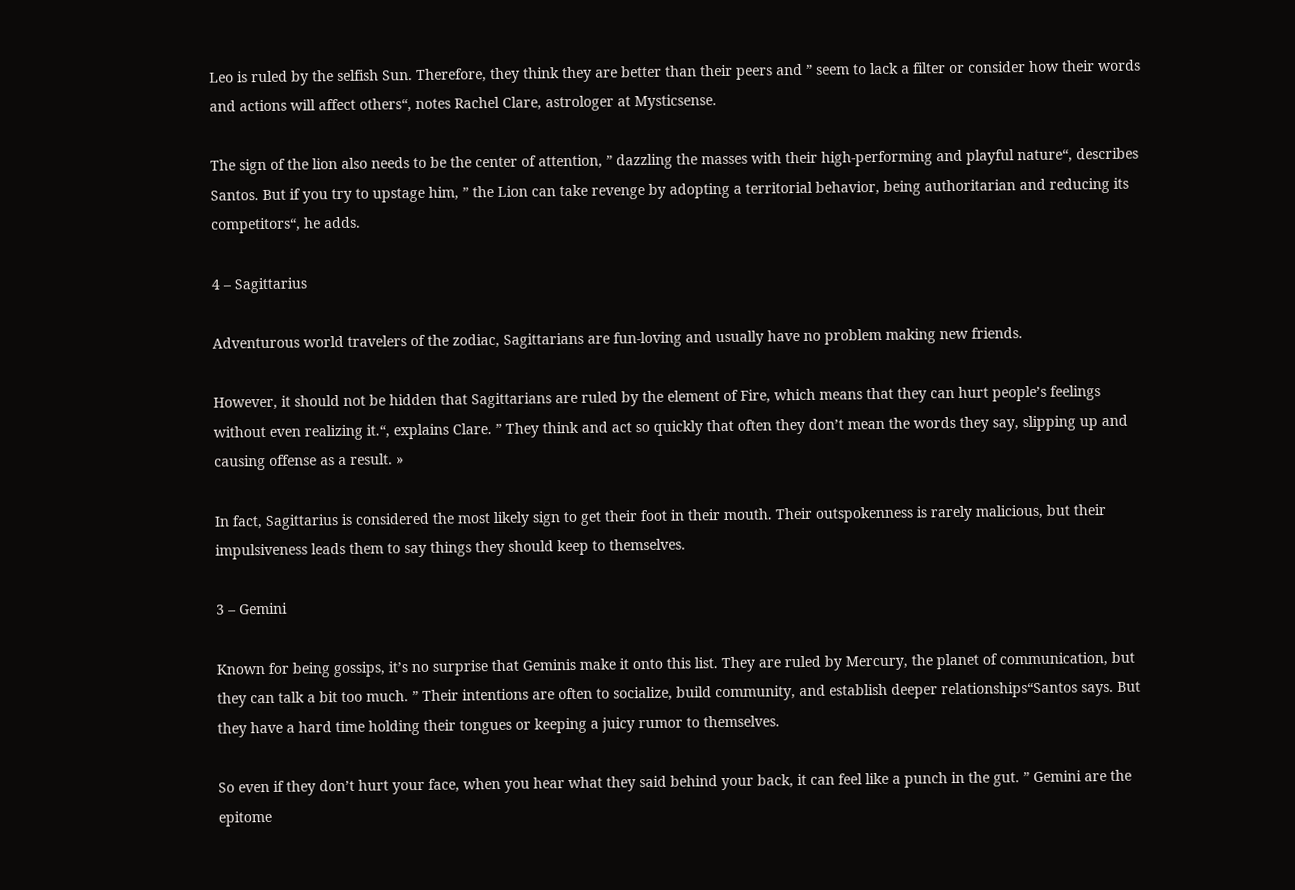Leo is ruled by the selfish Sun. Therefore, they think they are better than their peers and ” seem to lack a filter or consider how their words and actions will affect others“, notes Rachel Clare, astrologer at Mysticsense.

The sign of the lion also needs to be the center of attention, ” dazzling the masses with their high-performing and playful nature“, describes Santos. But if you try to upstage him, ” the Lion can take revenge by adopting a territorial behavior, being authoritarian and reducing its competitors“, he adds.

4 – Sagittarius

Adventurous world travelers of the zodiac, Sagittarians are fun-loving and usually have no problem making new friends.

However, it should not be hidden that Sagittarians are ruled by the element of Fire, which means that they can hurt people’s feelings without even realizing it.“, explains Clare. ” They think and act so quickly that often they don’t mean the words they say, slipping up and causing offense as a result. »

In fact, Sagittarius is considered the most likely sign to get their foot in their mouth. Their outspokenness is rarely malicious, but their impulsiveness leads them to say things they should keep to themselves.

3 – Gemini

Known for being gossips, it’s no surprise that Geminis make it onto this list. They are ruled by Mercury, the planet of communication, but they can talk a bit too much. ” Their intentions are often to socialize, build community, and establish deeper relationships“Santos says. But they have a hard time holding their tongues or keeping a juicy rumor to themselves.

So even if they don’t hurt your face, when you hear what they said behind your back, it can feel like a punch in the gut. ” Gemini are the epitome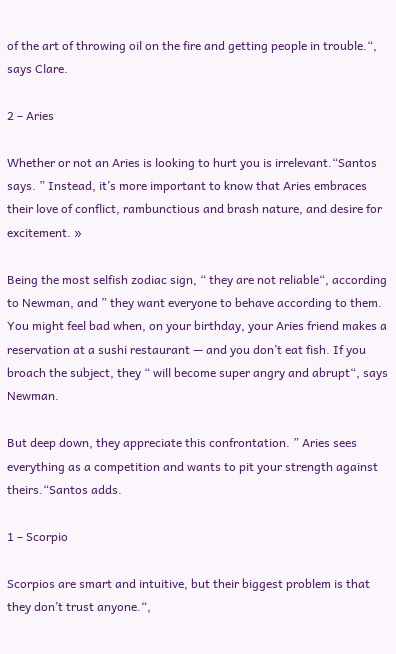of the art of throwing oil on the fire and getting people in trouble.“, says Clare.

2 – Aries

Whether or not an Aries is looking to hurt you is irrelevant.“Santos says. ” Instead, it’s more important to know that Aries embraces their love of conflict, rambunctious and brash nature, and desire for excitement. »

Being the most selfish zodiac sign, “ they are not reliable“, according to Newman, and ” they want everyone to behave according to them. You might feel bad when, on your birthday, your Aries friend makes a reservation at a sushi restaurant — and you don’t eat fish. If you broach the subject, they “ will become super angry and abrupt“, says Newman.

But deep down, they appreciate this confrontation. ” Aries sees everything as a competition and wants to pit your strength against theirs.“Santos adds.

1 – Scorpio

Scorpios are smart and intuitive, but their biggest problem is that they don’t trust anyone.“,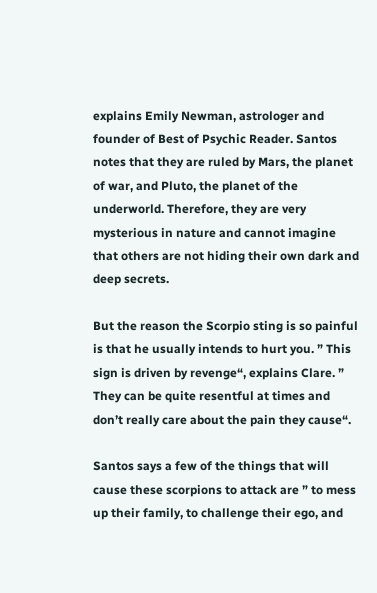explains Emily Newman, astrologer and founder of Best of Psychic Reader. Santos notes that they are ruled by Mars, the planet of war, and Pluto, the planet of the underworld. Therefore, they are very mysterious in nature and cannot imagine that others are not hiding their own dark and deep secrets.

But the reason the Scorpio sting is so painful is that he usually intends to hurt you. ” This sign is driven by revenge“, explains Clare. ” They can be quite resentful at times and don’t really care about the pain they cause“.

Santos says a few of the things that will cause these scorpions to attack are ” to mess up their family, to challenge their ego, and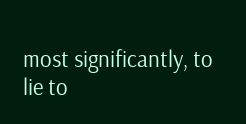most significantly, to lie to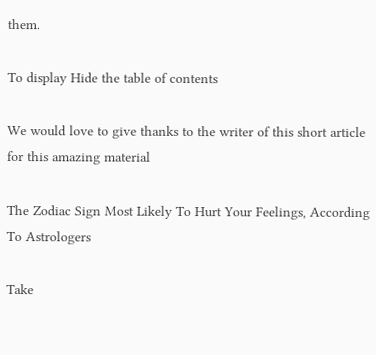them.

To display Hide the table of contents

We would love to give thanks to the writer of this short article for this amazing material

The Zodiac Sign Most Likely To Hurt Your Feelings, According To Astrologers

Take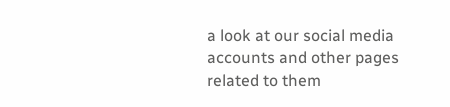a look at our social media accounts and other pages related to them